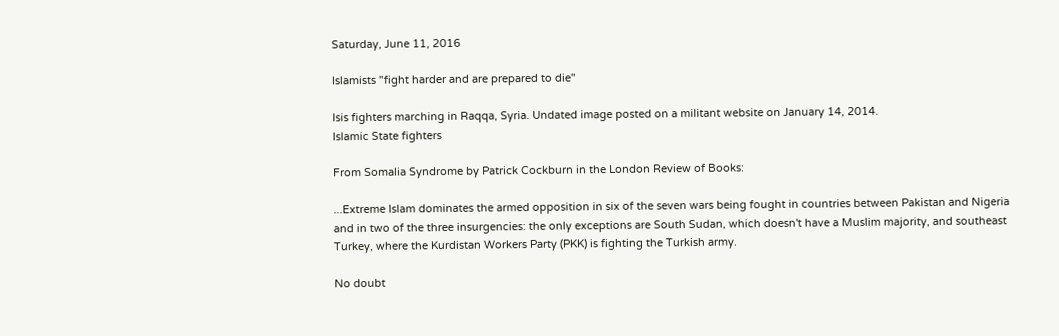Saturday, June 11, 2016

Islamists "fight harder and are prepared to die"

Isis fighters marching in Raqqa, Syria. Undated image posted on a militant website on January 14, 2014.
Islamic State fighters

From Somalia Syndrome by Patrick Cockburn in the London Review of Books:

...Extreme Islam dominates the armed opposition in six of the seven wars being fought in countries between Pakistan and Nigeria and in two of the three insurgencies: the only exceptions are South Sudan, which doesn't have a Muslim majority, and southeast Turkey, where the Kurdistan Workers Party (PKK) is fighting the Turkish army.

No doubt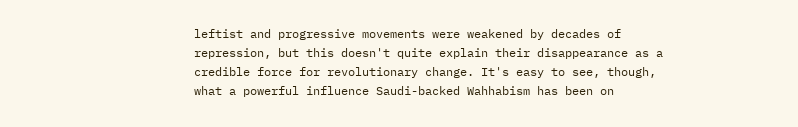leftist and progressive movements were weakened by decades of repression, but this doesn't quite explain their disappearance as a credible force for revolutionary change. It's easy to see, though, what a powerful influence Saudi-backed Wahhabism has been on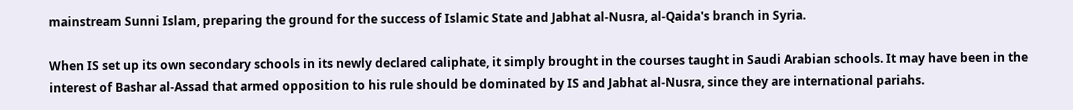mainstream Sunni Islam, preparing the ground for the success of Islamic State and Jabhat al-Nusra, al-Qaida's branch in Syria.

When IS set up its own secondary schools in its newly declared caliphate, it simply brought in the courses taught in Saudi Arabian schools. It may have been in the interest of Bashar al-Assad that armed opposition to his rule should be dominated by IS and Jabhat al-Nusra, since they are international pariahs.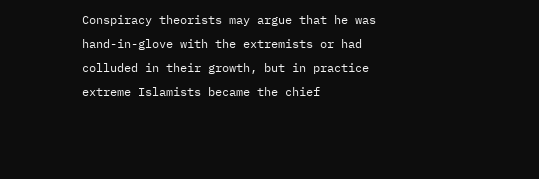Conspiracy theorists may argue that he was hand-in-glove with the extremists or had colluded in their growth, but in practice extreme Islamists became the chief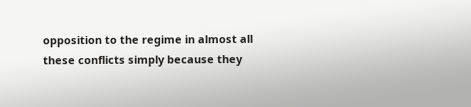opposition to the regime in almost all these conflicts simply because they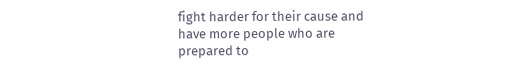fight harder for their cause and have more people who are prepared to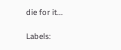die for it...

Labels: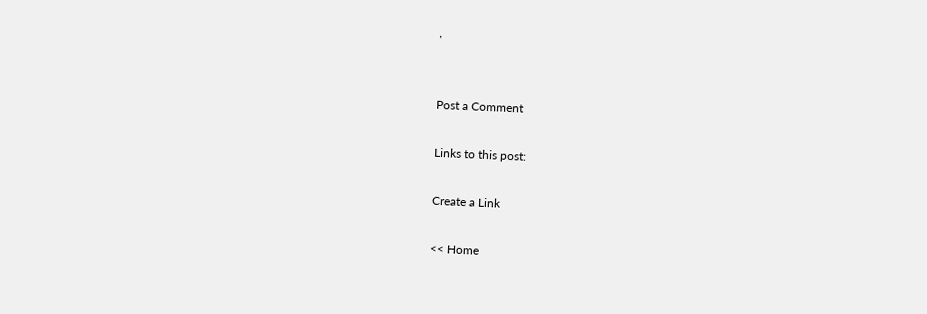,


Post a Comment

Links to this post:

Create a Link

<< Home